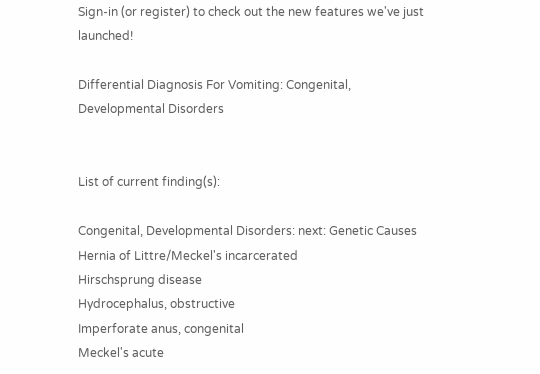Sign-in (or register) to check out the new features we've just launched!

Differential Diagnosis For Vomiting: Congenital, Developmental Disorders


List of current finding(s):

Congenital, Developmental Disorders: next: Genetic Causes
Hernia of Littre/Meckel's incarcerated
Hirschsprung disease
Hydrocephalus, obstructive
Imperforate anus, congenital
Meckel's acute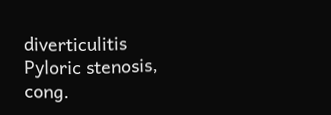diverticulitis
Pyloric stenosis, cong.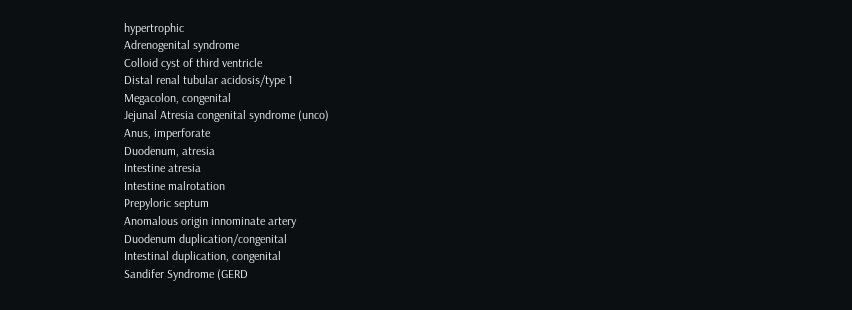hypertrophic
Adrenogenital syndrome
Colloid cyst of third ventricle
Distal renal tubular acidosis/type 1
Megacolon, congenital
Jejunal Atresia congenital syndrome (unco)
Anus, imperforate
Duodenum, atresia
Intestine atresia
Intestine malrotation
Prepyloric septum
Anomalous origin innominate artery
Duodenum duplication/congenital
Intestinal duplication, congenital
Sandifer Syndrome (GERD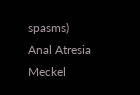spasms)
Anal Atresia
Meckel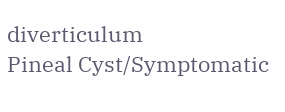diverticulum
Pineal Cyst/Symptomatic